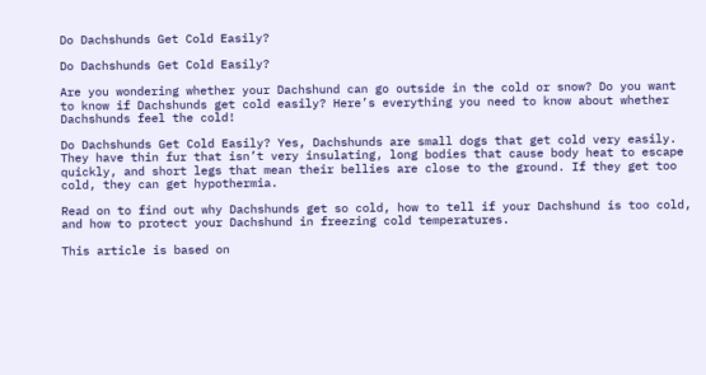Do Dachshunds Get Cold Easily?

Do Dachshunds Get Cold Easily?

Are you wondering whether your Dachshund can go outside in the cold or snow? Do you want to know if Dachshunds get cold easily? Here’s everything you need to know about whether Dachshunds feel the cold!

Do Dachshunds Get Cold Easily? Yes, Dachshunds are small dogs that get cold very easily. They have thin fur that isn’t very insulating, long bodies that cause body heat to escape quickly, and short legs that mean their bellies are close to the ground. If they get too cold, they can get hypothermia.

Read on to find out why Dachshunds get so cold, how to tell if your Dachshund is too cold, and how to protect your Dachshund in freezing cold temperatures.

This article is based on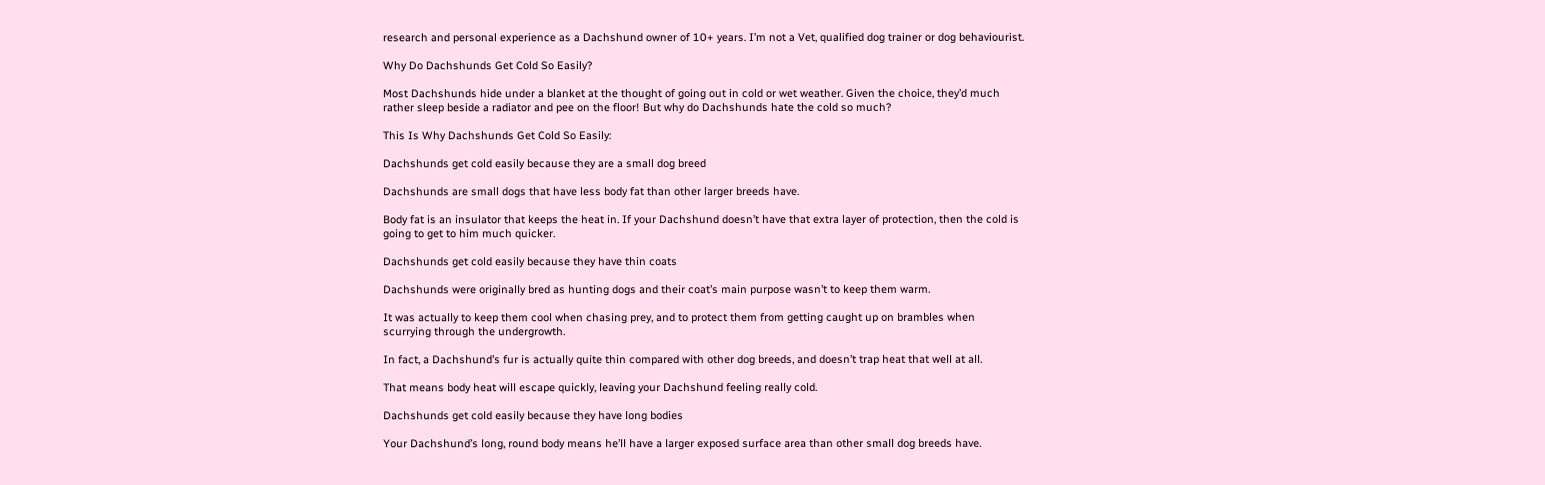research and personal experience as a Dachshund owner of 10+ years. I’m not a Vet, qualified dog trainer or dog behaviourist.

Why Do Dachshunds Get Cold So Easily?

Most Dachshunds hide under a blanket at the thought of going out in cold or wet weather. Given the choice, they’d much rather sleep beside a radiator and pee on the floor! But why do Dachshunds hate the cold so much?

This Is Why Dachshunds Get Cold So Easily:

Dachshunds get cold easily because they are a small dog breed

Dachshunds are small dogs that have less body fat than other larger breeds have.

Body fat is an insulator that keeps the heat in. If your Dachshund doesn’t have that extra layer of protection, then the cold is going to get to him much quicker.

Dachshunds get cold easily because they have thin coats

Dachshunds were originally bred as hunting dogs and their coat’s main purpose wasn’t to keep them warm.

It was actually to keep them cool when chasing prey, and to protect them from getting caught up on brambles when scurrying through the undergrowth.

In fact, a Dachshund’s fur is actually quite thin compared with other dog breeds, and doesn’t trap heat that well at all.

That means body heat will escape quickly, leaving your Dachshund feeling really cold.

Dachshunds get cold easily because they have long bodies

Your Dachshund’s long, round body means he’ll have a larger exposed surface area than other small dog breeds have.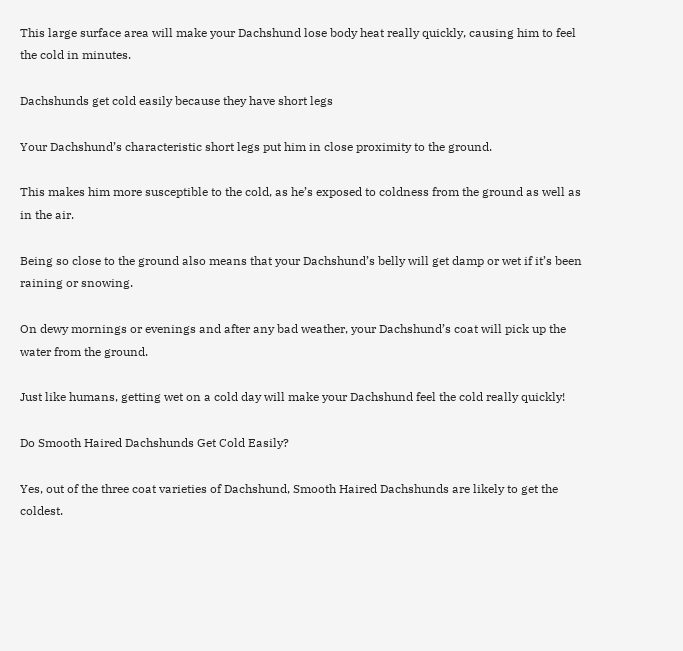This large surface area will make your Dachshund lose body heat really quickly, causing him to feel the cold in minutes.

Dachshunds get cold easily because they have short legs

Your Dachshund’s characteristic short legs put him in close proximity to the ground.

This makes him more susceptible to the cold, as he’s exposed to coldness from the ground as well as in the air.

Being so close to the ground also means that your Dachshund’s belly will get damp or wet if it’s been raining or snowing.

On dewy mornings or evenings and after any bad weather, your Dachshund’s coat will pick up the water from the ground.

Just like humans, getting wet on a cold day will make your Dachshund feel the cold really quickly!

Do Smooth Haired Dachshunds Get Cold Easily?

Yes, out of the three coat varieties of Dachshund, Smooth Haired Dachshunds are likely to get the coldest.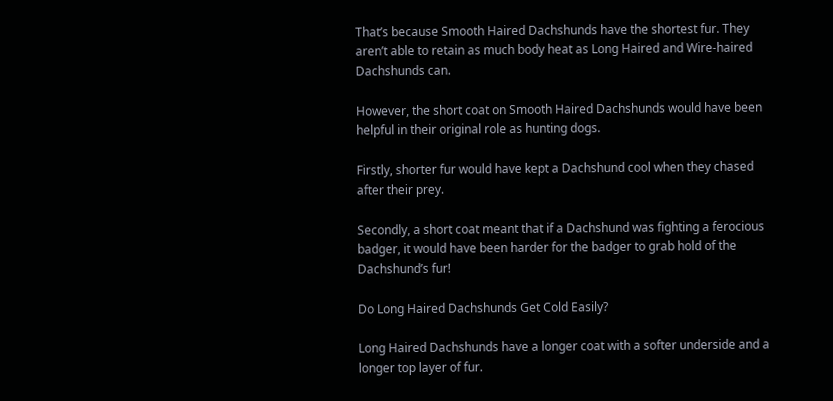That’s because Smooth Haired Dachshunds have the shortest fur. They aren’t able to retain as much body heat as Long Haired and Wire-haired Dachshunds can.

However, the short coat on Smooth Haired Dachshunds would have been helpful in their original role as hunting dogs.

Firstly, shorter fur would have kept a Dachshund cool when they chased after their prey.

Secondly, a short coat meant that if a Dachshund was fighting a ferocious badger, it would have been harder for the badger to grab hold of the Dachshund’s fur!

Do Long Haired Dachshunds Get Cold Easily?

Long Haired Dachshunds have a longer coat with a softer underside and a longer top layer of fur.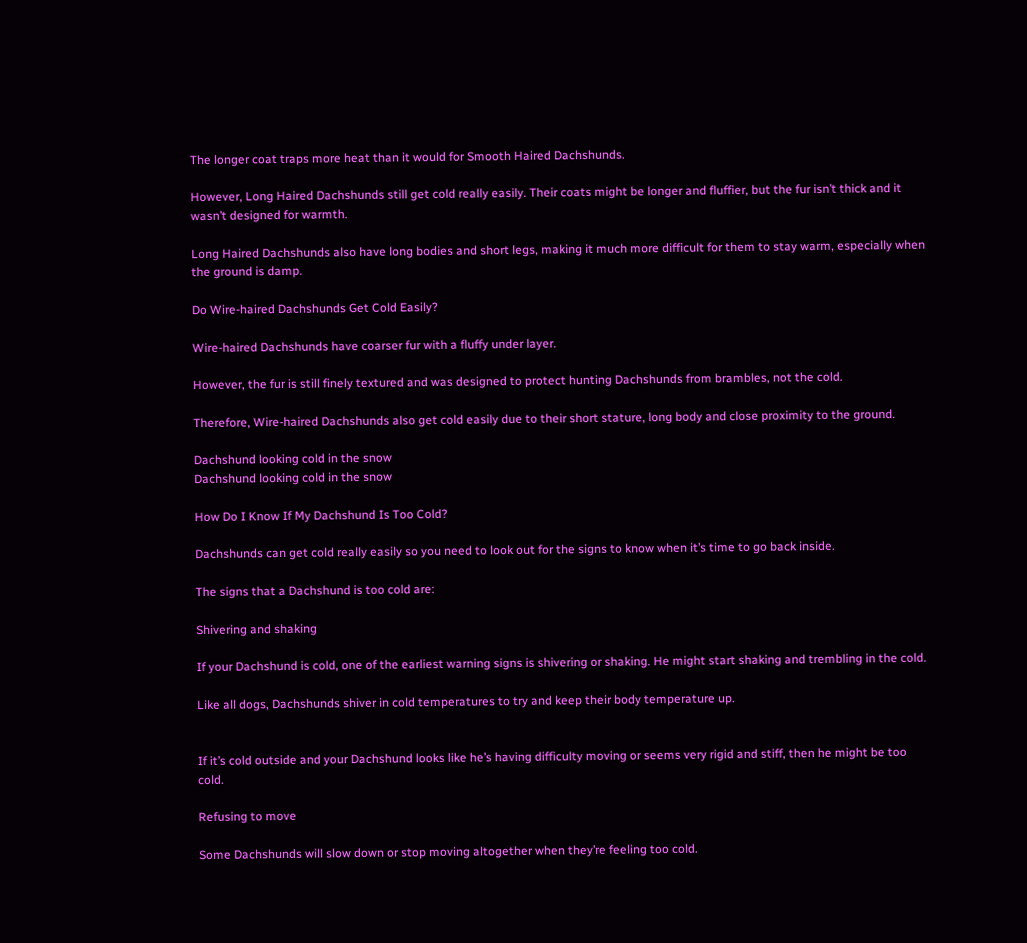The longer coat traps more heat than it would for Smooth Haired Dachshunds.

However, Long Haired Dachshunds still get cold really easily. Their coats might be longer and fluffier, but the fur isn’t thick and it wasn’t designed for warmth.

Long Haired Dachshunds also have long bodies and short legs, making it much more difficult for them to stay warm, especially when the ground is damp.

Do Wire-haired Dachshunds Get Cold Easily?

Wire-haired Dachshunds have coarser fur with a fluffy under layer.

However, the fur is still finely textured and was designed to protect hunting Dachshunds from brambles, not the cold.

Therefore, Wire-haired Dachshunds also get cold easily due to their short stature, long body and close proximity to the ground.

Dachshund looking cold in the snow
Dachshund looking cold in the snow

How Do I Know If My Dachshund Is Too Cold?

Dachshunds can get cold really easily so you need to look out for the signs to know when it’s time to go back inside.

The signs that a Dachshund is too cold are:

Shivering and shaking

If your Dachshund is cold, one of the earliest warning signs is shivering or shaking. He might start shaking and trembling in the cold.

Like all dogs, Dachshunds shiver in cold temperatures to try and keep their body temperature up.


If it’s cold outside and your Dachshund looks like he’s having difficulty moving or seems very rigid and stiff, then he might be too cold.

Refusing to move

Some Dachshunds will slow down or stop moving altogether when they’re feeling too cold.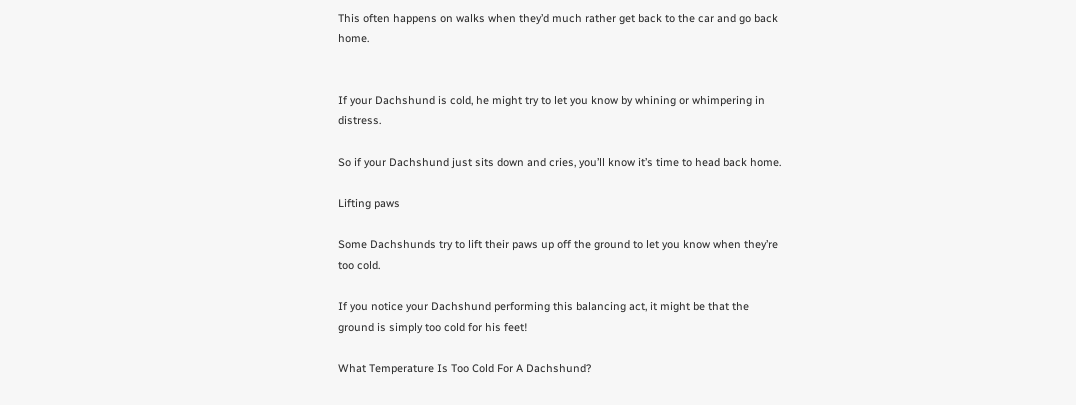This often happens on walks when they’d much rather get back to the car and go back home.


If your Dachshund is cold, he might try to let you know by whining or whimpering in distress.

So if your Dachshund just sits down and cries, you’ll know it’s time to head back home.

Lifting paws

Some Dachshunds try to lift their paws up off the ground to let you know when they’re too cold.

If you notice your Dachshund performing this balancing act, it might be that the ground is simply too cold for his feet!

What Temperature Is Too Cold For A Dachshund?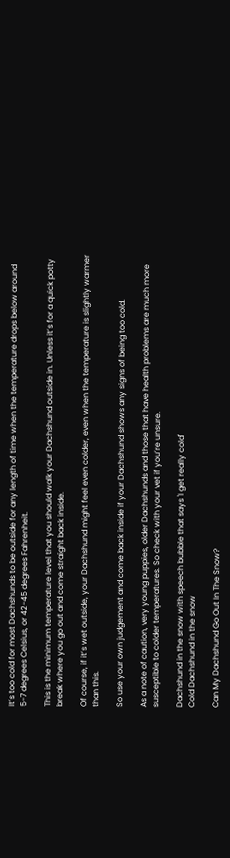It’s too cold for most Dachshunds to be outside for any length of time when the temperature drops below around 5-7 degrees Celsius, or 42-45 degrees Fahrenheit.

This is the minimum temperature level that you should walk your Dachshund outside in. Unless it’s for a quick potty break where you go out and come straight back inside.

Of course, if it’s wet outside, your Dachshund might feel even colder, even when the temperature is slightly warmer than this.

So use your own judgement and come back inside if your Dachshund shows any signs of being too cold.

As a note of caution, very young puppies, older Dachshunds and those that have health problems are much more susceptible to colder temperatures. So check with your vet if you’re unsure.

Dachshund in the snow with speech bubble that says 'I get really cold'
Cold Dachshund in the snow

Can My Dachshund Go Out In The Snow?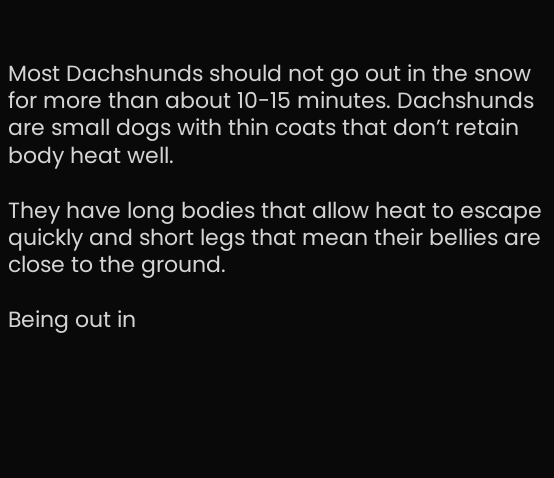Most Dachshunds should not go out in the snow for more than about 10-15 minutes. Dachshunds are small dogs with thin coats that don’t retain body heat well.

They have long bodies that allow heat to escape quickly and short legs that mean their bellies are close to the ground.

Being out in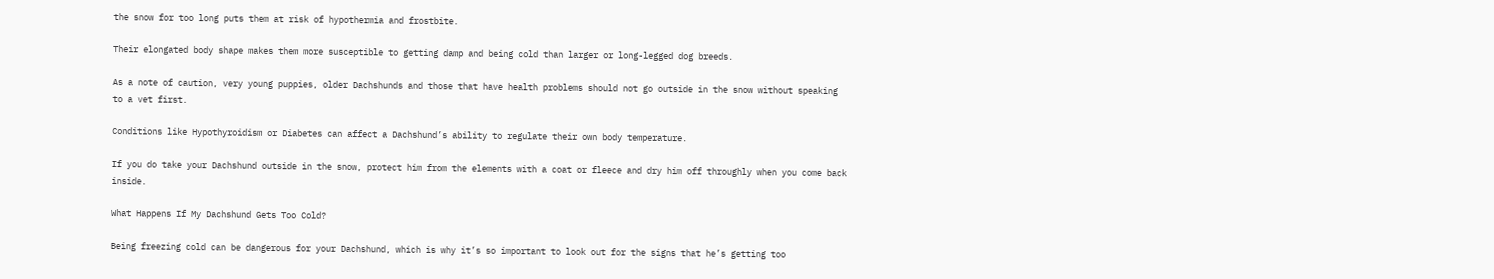the snow for too long puts them at risk of hypothermia and frostbite.

Their elongated body shape makes them more susceptible to getting damp and being cold than larger or long-legged dog breeds.

As a note of caution, very young puppies, older Dachshunds and those that have health problems should not go outside in the snow without speaking to a vet first.

Conditions like Hypothyroidism or Diabetes can affect a Dachshund’s ability to regulate their own body temperature.

If you do take your Dachshund outside in the snow, protect him from the elements with a coat or fleece and dry him off throughly when you come back inside.

What Happens If My Dachshund Gets Too Cold?

Being freezing cold can be dangerous for your Dachshund, which is why it’s so important to look out for the signs that he’s getting too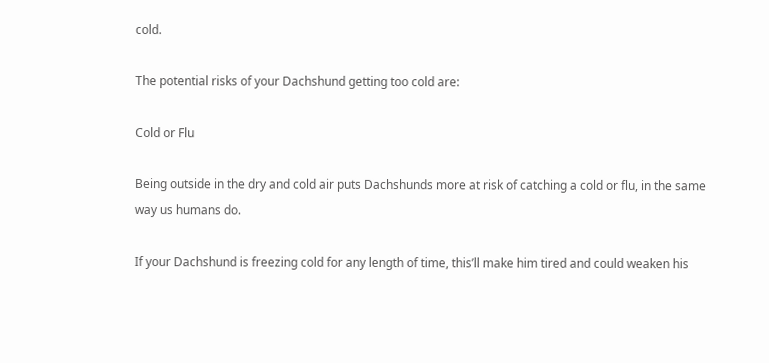cold.

The potential risks of your Dachshund getting too cold are:

Cold or Flu

Being outside in the dry and cold air puts Dachshunds more at risk of catching a cold or flu, in the same way us humans do.

If your Dachshund is freezing cold for any length of time, this’ll make him tired and could weaken his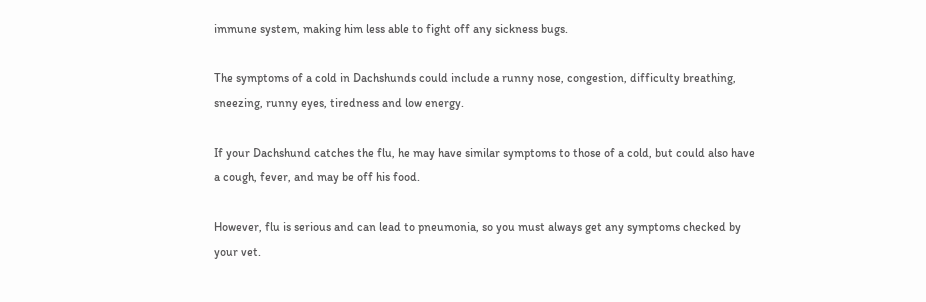immune system, making him less able to fight off any sickness bugs.

The symptoms of a cold in Dachshunds could include a runny nose, congestion, difficulty breathing, sneezing, runny eyes, tiredness and low energy.

If your Dachshund catches the flu, he may have similar symptoms to those of a cold, but could also have a cough, fever, and may be off his food.

However, flu is serious and can lead to pneumonia, so you must always get any symptoms checked by your vet.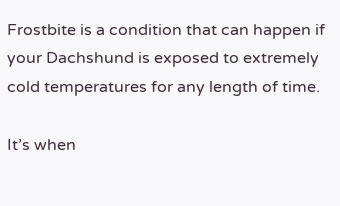Frostbite is a condition that can happen if your Dachshund is exposed to extremely cold temperatures for any length of time.

It’s when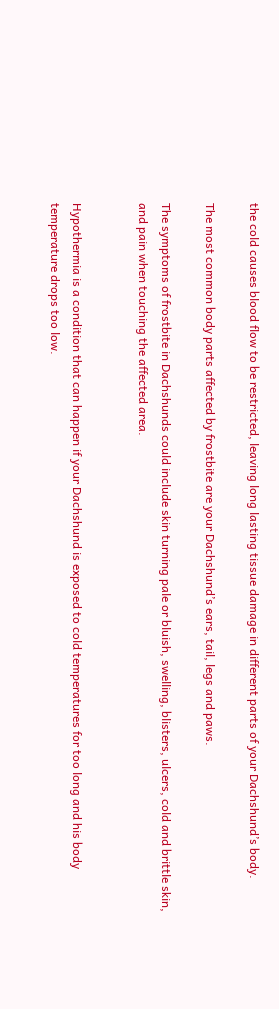the cold causes blood flow to be restricted, leaving long lasting tissue damage in different parts of your Dachshund’s body.

The most common body parts affected by frostbite are your Dachshund’s ears, tail, legs and paws.

The symptoms of frostbite in Dachshunds could include skin turning pale or bluish, swelling, blisters, ulcers, cold and brittle skin, and pain when touching the affected area.


Hypothermia is a condition that can happen if your Dachshund is exposed to cold temperatures for too long and his body temperature drops too low.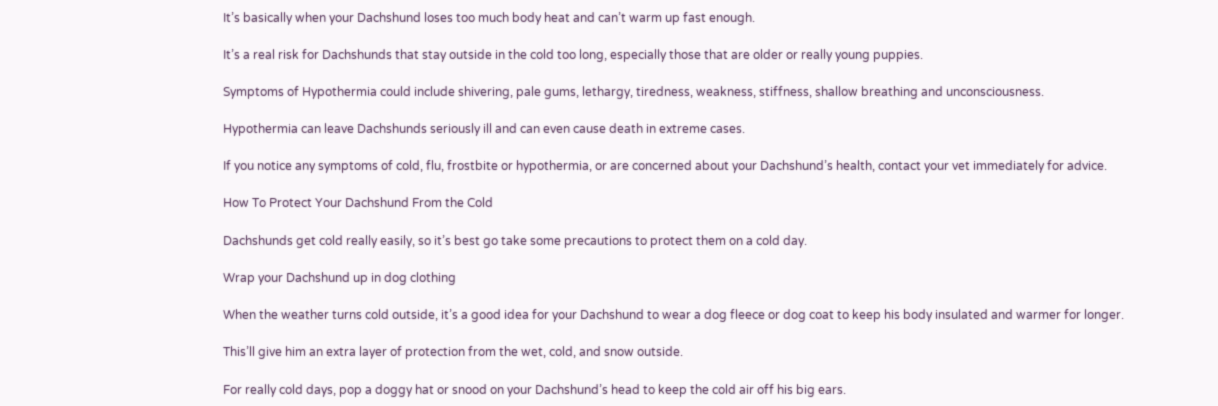It’s basically when your Dachshund loses too much body heat and can’t warm up fast enough.

It’s a real risk for Dachshunds that stay outside in the cold too long, especially those that are older or really young puppies.

Symptoms of Hypothermia could include shivering, pale gums, lethargy, tiredness, weakness, stiffness, shallow breathing and unconsciousness.

Hypothermia can leave Dachshunds seriously ill and can even cause death in extreme cases.

If you notice any symptoms of cold, flu, frostbite or hypothermia, or are concerned about your Dachshund’s health, contact your vet immediately for advice.

How To Protect Your Dachshund From the Cold

Dachshunds get cold really easily, so it’s best go take some precautions to protect them on a cold day.

Wrap your Dachshund up in dog clothing

When the weather turns cold outside, it’s a good idea for your Dachshund to wear a dog fleece or dog coat to keep his body insulated and warmer for longer.

This’ll give him an extra layer of protection from the wet, cold, and snow outside.

For really cold days, pop a doggy hat or snood on your Dachshund’s head to keep the cold air off his big ears.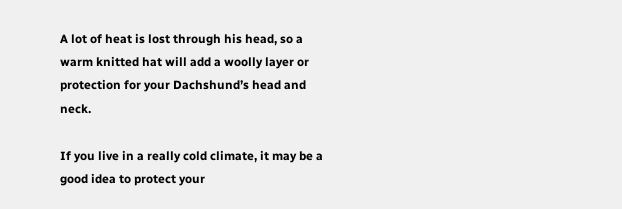A lot of heat is lost through his head, so a warm knitted hat will add a woolly layer or protection for your Dachshund’s head and neck.

If you live in a really cold climate, it may be a good idea to protect your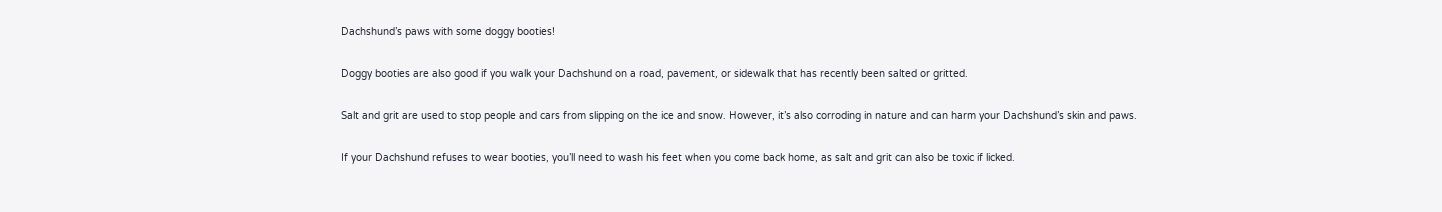Dachshund’s paws with some doggy booties!

Doggy booties are also good if you walk your Dachshund on a road, pavement, or sidewalk that has recently been salted or gritted.

Salt and grit are used to stop people and cars from slipping on the ice and snow. However, it’s also corroding in nature and can harm your Dachshund’s skin and paws.

If your Dachshund refuses to wear booties, you’ll need to wash his feet when you come back home, as salt and grit can also be toxic if licked.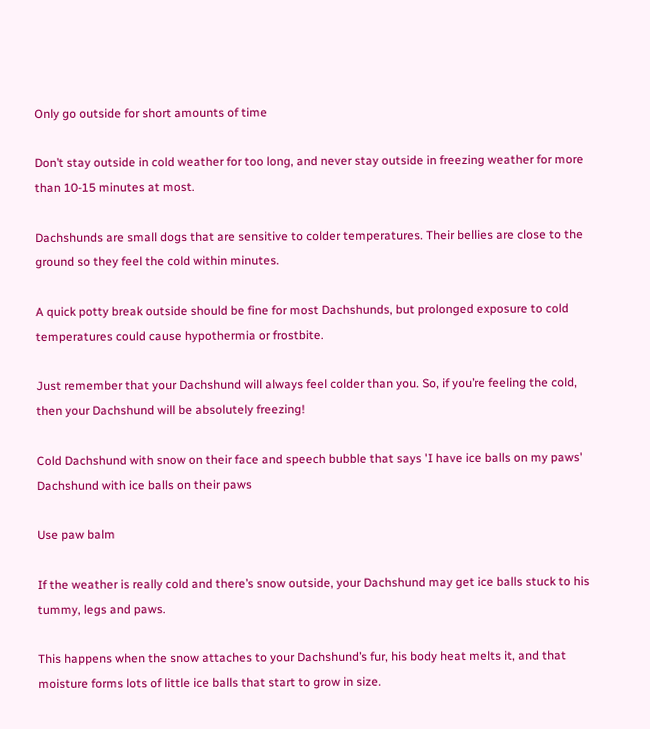Only go outside for short amounts of time

Don’t stay outside in cold weather for too long, and never stay outside in freezing weather for more than 10-15 minutes at most.

Dachshunds are small dogs that are sensitive to colder temperatures. Their bellies are close to the ground so they feel the cold within minutes.

A quick potty break outside should be fine for most Dachshunds, but prolonged exposure to cold temperatures could cause hypothermia or frostbite.

Just remember that your Dachshund will always feel colder than you. So, if you’re feeling the cold, then your Dachshund will be absolutely freezing!

Cold Dachshund with snow on their face and speech bubble that says 'I have ice balls on my paws'
Dachshund with ice balls on their paws

Use paw balm

If the weather is really cold and there’s snow outside, your Dachshund may get ice balls stuck to his tummy, legs and paws.

This happens when the snow attaches to your Dachshund’s fur, his body heat melts it, and that moisture forms lots of little ice balls that start to grow in size.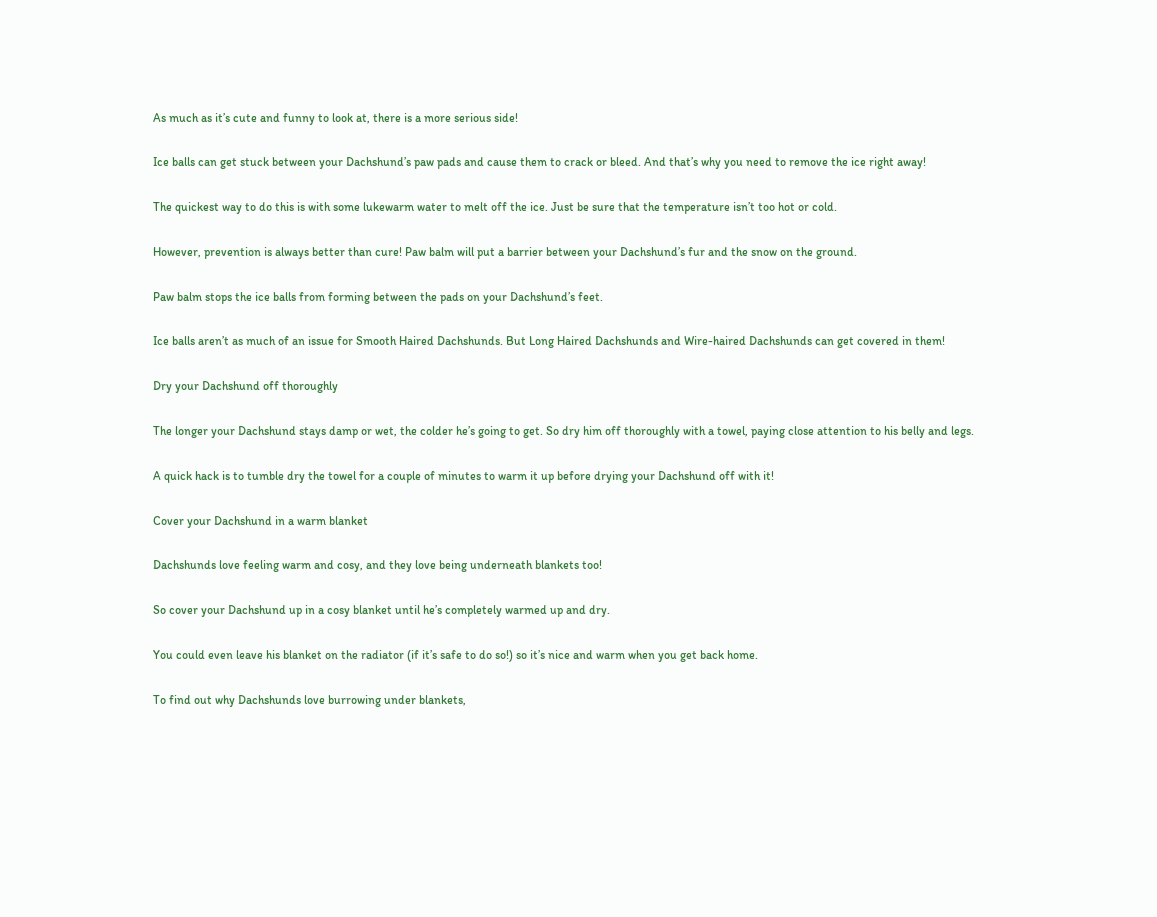As much as it’s cute and funny to look at, there is a more serious side!

Ice balls can get stuck between your Dachshund’s paw pads and cause them to crack or bleed. And that’s why you need to remove the ice right away!

The quickest way to do this is with some lukewarm water to melt off the ice. Just be sure that the temperature isn’t too hot or cold.

However, prevention is always better than cure! Paw balm will put a barrier between your Dachshund’s fur and the snow on the ground.

Paw balm stops the ice balls from forming between the pads on your Dachshund’s feet.

Ice balls aren’t as much of an issue for Smooth Haired Dachshunds. But Long Haired Dachshunds and Wire-haired Dachshunds can get covered in them!

Dry your Dachshund off thoroughly

The longer your Dachshund stays damp or wet, the colder he’s going to get. So dry him off thoroughly with a towel, paying close attention to his belly and legs.

A quick hack is to tumble dry the towel for a couple of minutes to warm it up before drying your Dachshund off with it!

Cover your Dachshund in a warm blanket

Dachshunds love feeling warm and cosy, and they love being underneath blankets too!

So cover your Dachshund up in a cosy blanket until he’s completely warmed up and dry.

You could even leave his blanket on the radiator (if it’s safe to do so!) so it’s nice and warm when you get back home.

To find out why Dachshunds love burrowing under blankets,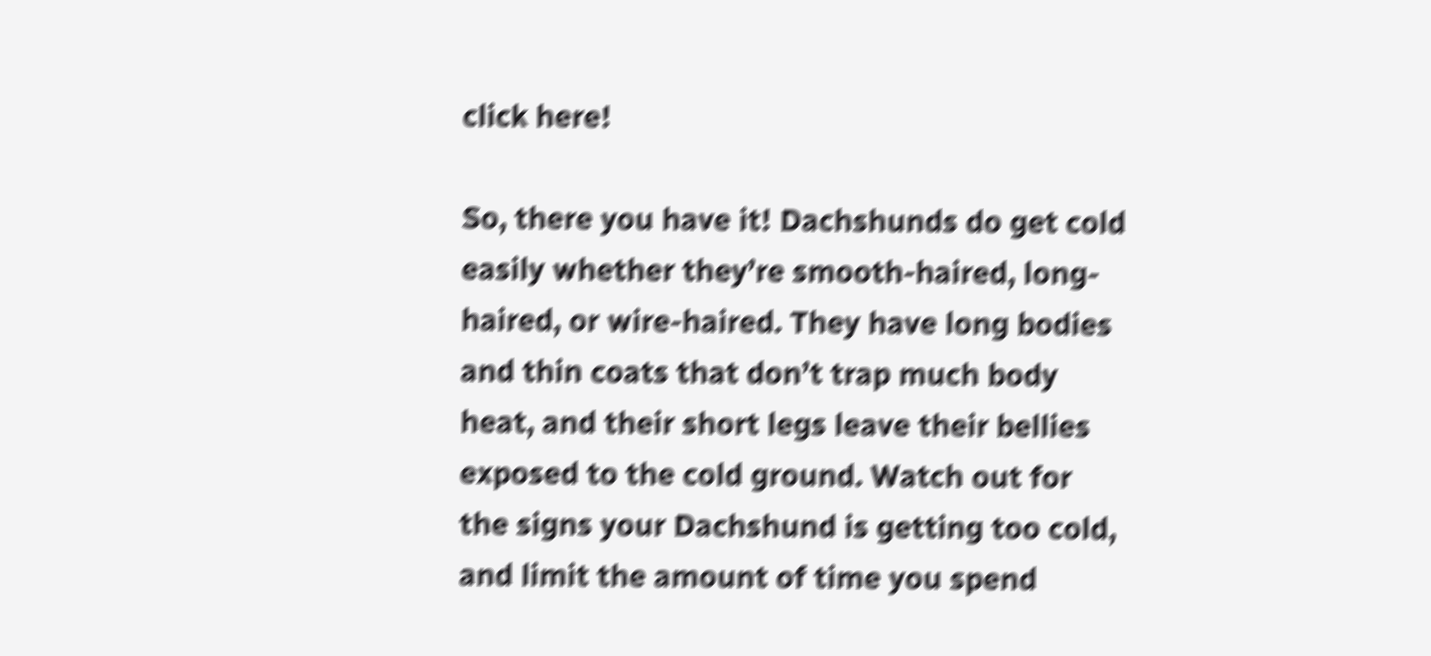click here!

So, there you have it! Dachshunds do get cold easily whether they’re smooth-haired, long-haired, or wire-haired. They have long bodies and thin coats that don’t trap much body heat, and their short legs leave their bellies exposed to the cold ground. Watch out for the signs your Dachshund is getting too cold, and limit the amount of time you spend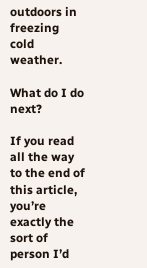outdoors in freezing cold weather.

What do I do next?

If you read all the way to the end of this article, you’re exactly the sort of person I’d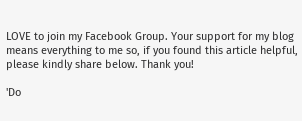LOVE to join my Facebook Group. Your support for my blog means everything to me so, if you found this article helpful, please kindly share below. Thank you!

'Do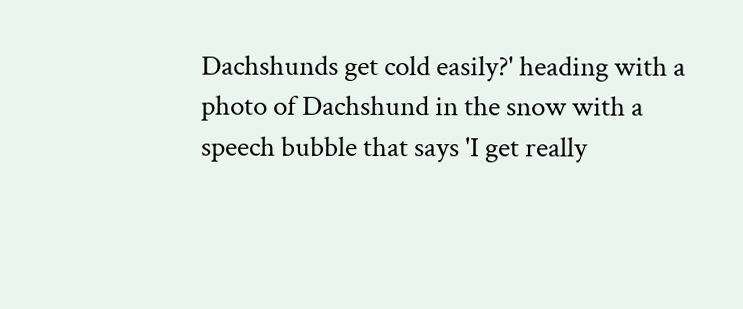Dachshunds get cold easily?' heading with a photo of Dachshund in the snow with a speech bubble that says 'I get really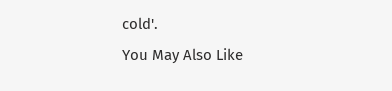cold'.
You May Also Like